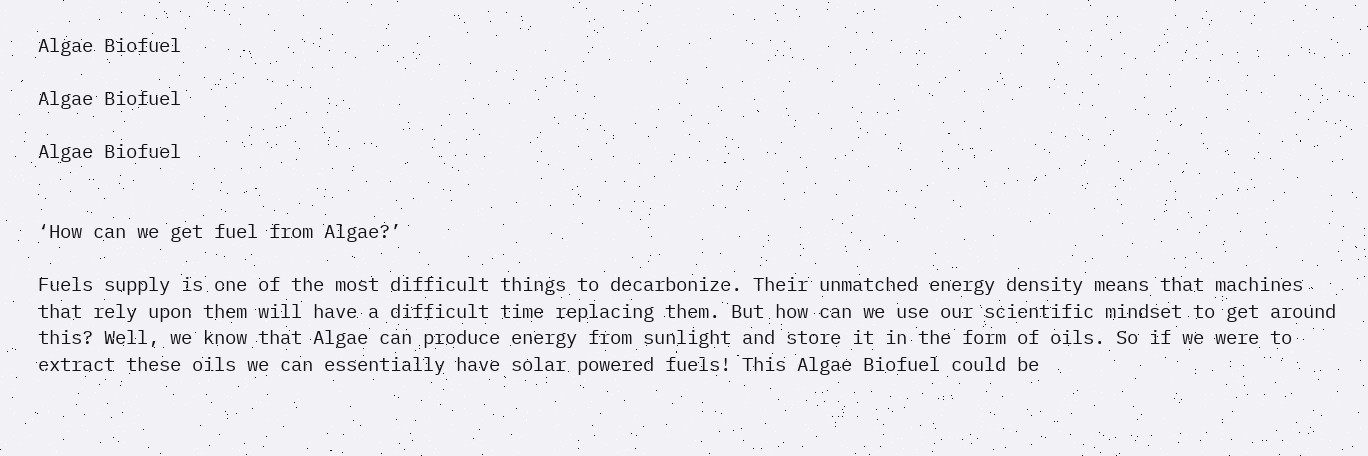Algae Biofuel

Algae Biofuel

Algae Biofuel


‘How can we get fuel from Algae?’

Fuels supply is one of the most difficult things to decarbonize. Their unmatched energy density means that machines that rely upon them will have a difficult time replacing them. But how can we use our scientific mindset to get around this? Well, we know that Algae can produce energy from sunlight and store it in the form of oils. So if we were to extract these oils we can essentially have solar powered fuels! This Algae Biofuel could be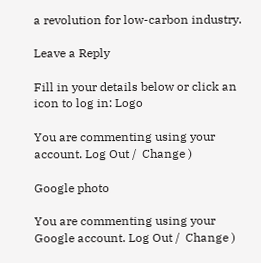a revolution for low-carbon industry.

Leave a Reply

Fill in your details below or click an icon to log in: Logo

You are commenting using your account. Log Out /  Change )

Google photo

You are commenting using your Google account. Log Out /  Change )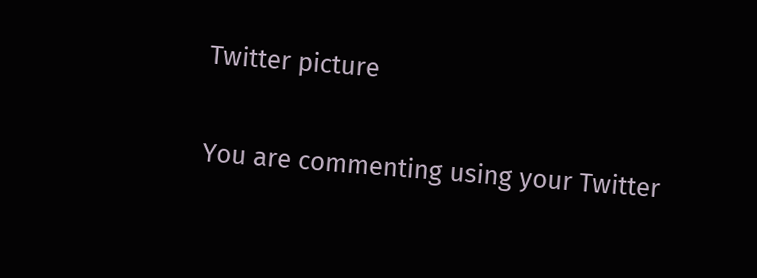Twitter picture

You are commenting using your Twitter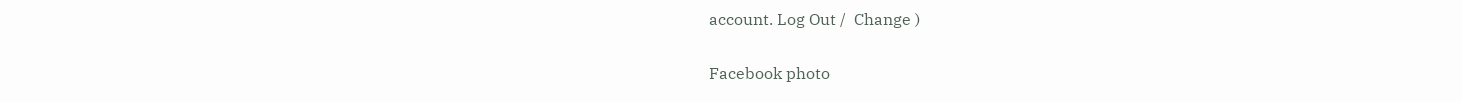account. Log Out /  Change )

Facebook photo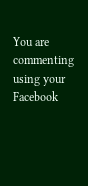You are commenting using your Facebook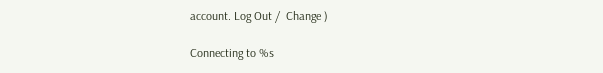account. Log Out /  Change )

Connecting to %s